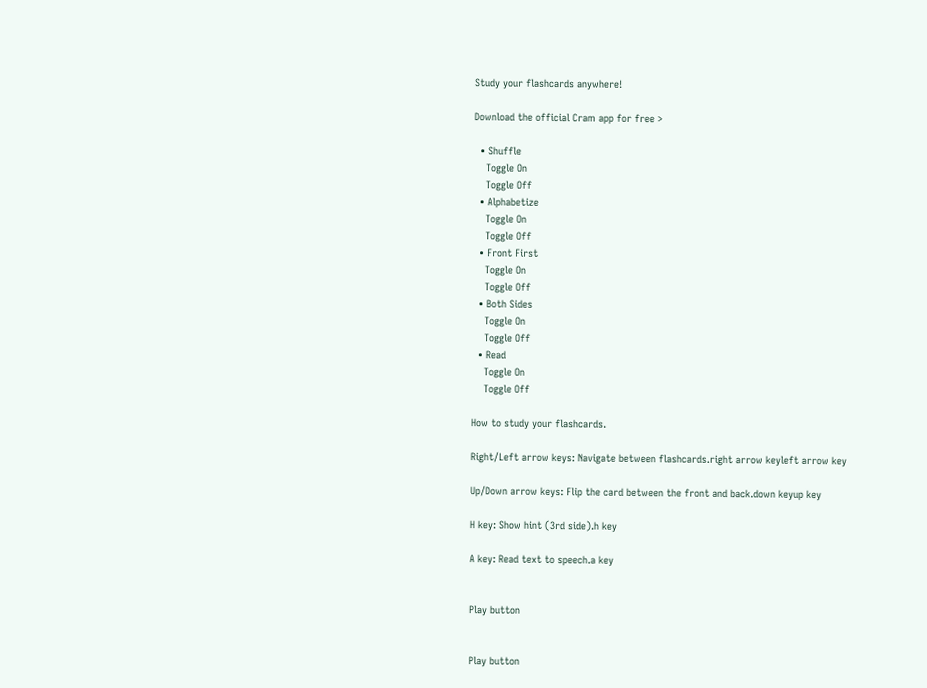Study your flashcards anywhere!

Download the official Cram app for free >

  • Shuffle
    Toggle On
    Toggle Off
  • Alphabetize
    Toggle On
    Toggle Off
  • Front First
    Toggle On
    Toggle Off
  • Both Sides
    Toggle On
    Toggle Off
  • Read
    Toggle On
    Toggle Off

How to study your flashcards.

Right/Left arrow keys: Navigate between flashcards.right arrow keyleft arrow key

Up/Down arrow keys: Flip the card between the front and back.down keyup key

H key: Show hint (3rd side).h key

A key: Read text to speech.a key


Play button


Play button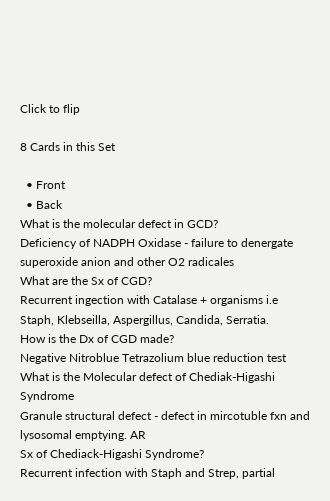Click to flip

8 Cards in this Set

  • Front
  • Back
What is the molecular defect in GCD?
Deficiency of NADPH Oxidase - failure to denergate superoxide anion and other O2 radicales
What are the Sx of CGD?
Recurrent ingection with Catalase + organisms i.e Staph, Klebseilla, Aspergillus, Candida, Serratia.
How is the Dx of CGD made?
Negative Nitroblue Tetrazolium blue reduction test
What is the Molecular defect of Chediak-Higashi Syndrome
Granule structural defect - defect in mircotuble fxn and lysosomal emptying. AR
Sx of Chediack-Higashi Syndrome?
Recurrent infection with Staph and Strep, partial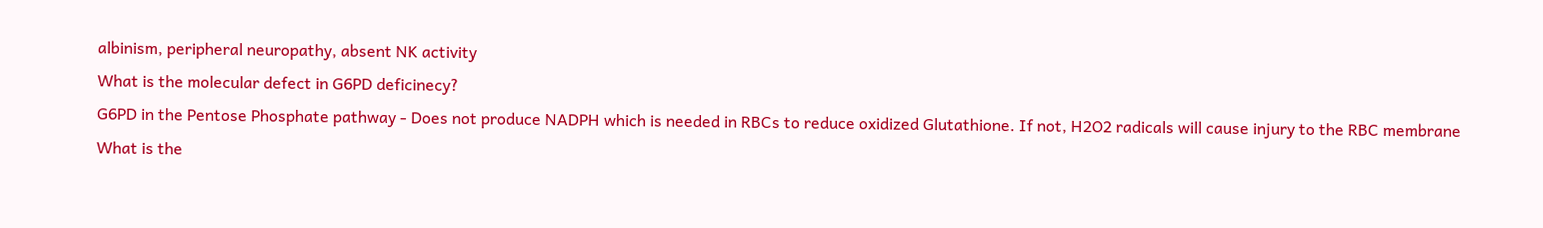albinism, peripheral neuropathy, absent NK activity
What is the molecular defect in G6PD deficinecy?
G6PD in the Pentose Phosphate pathway - Does not produce NADPH which is needed in RBCs to reduce oxidized Glutathione. If not, H2O2 radicals will cause injury to the RBC membrane
What is the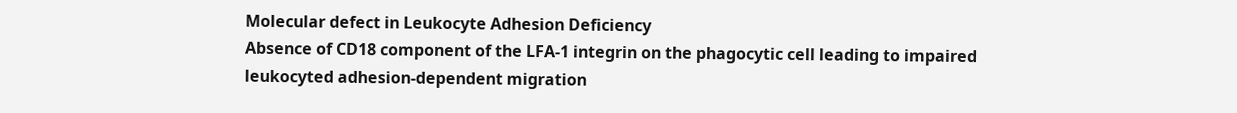Molecular defect in Leukocyte Adhesion Deficiency
Absence of CD18 component of the LFA-1 integrin on the phagocytic cell leading to impaired leukocyted adhesion-dependent migration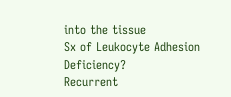into the tissue
Sx of Leukocyte Adhesion Deficiency?
Recurrent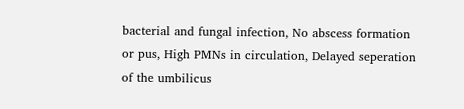bacterial and fungal infection, No abscess formation or pus, High PMNs in circulation, Delayed seperation of the umbilicus